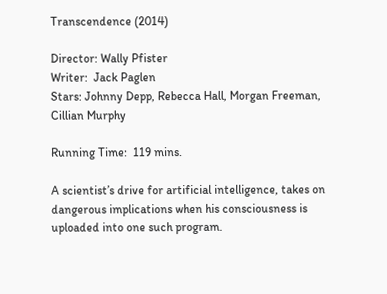Transcendence (2014)

Director: Wally Pfister
Writer:  Jack Paglen
Stars: Johnny Depp, Rebecca Hall, Morgan Freeman, Cillian Murphy

Running Time:  119 mins.

A scientist’s drive for artificial intelligence, takes on dangerous implications when his consciousness is uploaded into one such program.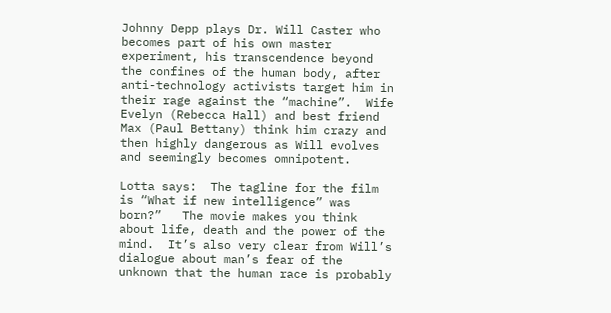Johnny Depp plays Dr. Will Caster who becomes part of his own master experiment, his transcendence beyond the confines of the human body, after anti-technology activists target him in their rage against the “machine”.  Wife Evelyn (Rebecca Hall) and best friend Max (Paul Bettany) think him crazy and then highly dangerous as Will evolves and seemingly becomes omnipotent.

Lotta says:  The tagline for the film is “What if new intelligence” was born?”   The movie makes you think about life, death and the power of the mind.  It’s also very clear from Will’s dialogue about man’s fear of the unknown that the human race is probably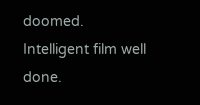doomed.  Intelligent film well done.